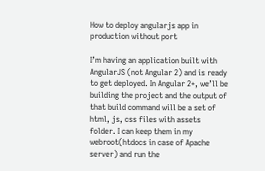How to deploy angularjs app in production without port

I’m having an application built with AngularJS (not Angular 2) and is ready to get deployed. In Angular 2+, we’ll be building the project and the output of that build command will be a set of html, js, css files with assets folder. I can keep them in my webroot(htdocs in case of Apache server) and run the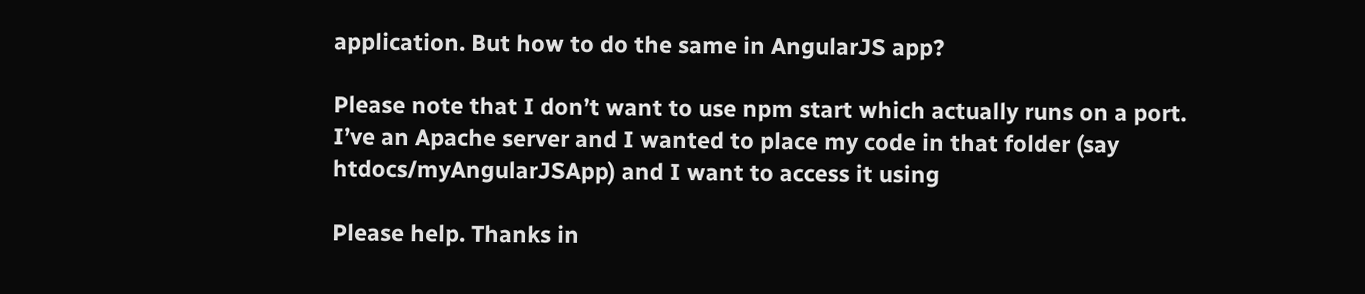application. But how to do the same in AngularJS app?

Please note that I don’t want to use npm start which actually runs on a port. I’ve an Apache server and I wanted to place my code in that folder (say htdocs/myAngularJSApp) and I want to access it using

Please help. Thanks in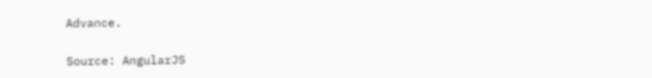Advance.

Source: AngularJS